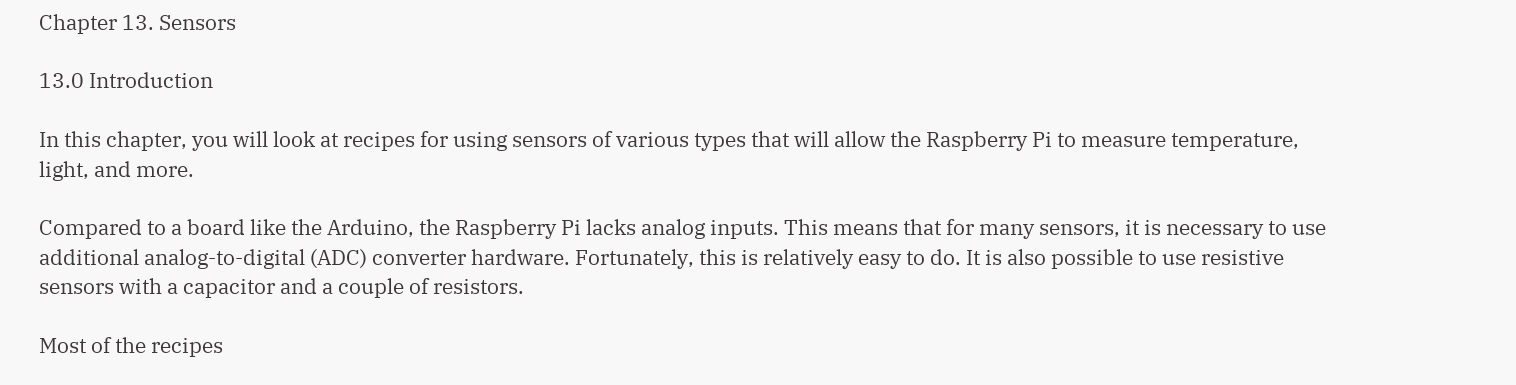Chapter 13. Sensors

13.0 Introduction

In this chapter, you will look at recipes for using sensors of various types that will allow the Raspberry Pi to measure temperature, light, and more.

Compared to a board like the Arduino, the Raspberry Pi lacks analog inputs. This means that for many sensors, it is necessary to use additional analog-to-digital (ADC) converter hardware. Fortunately, this is relatively easy to do. It is also possible to use resistive sensors with a capacitor and a couple of resistors.

Most of the recipes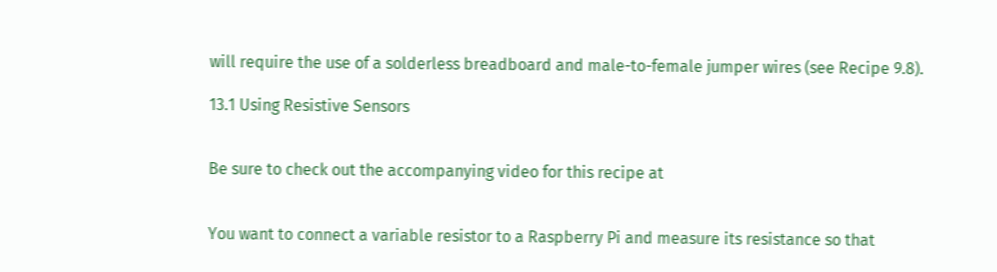will require the use of a solderless breadboard and male-to-female jumper wires (see Recipe 9.8).

13.1 Using Resistive Sensors


Be sure to check out the accompanying video for this recipe at


You want to connect a variable resistor to a Raspberry Pi and measure its resistance so that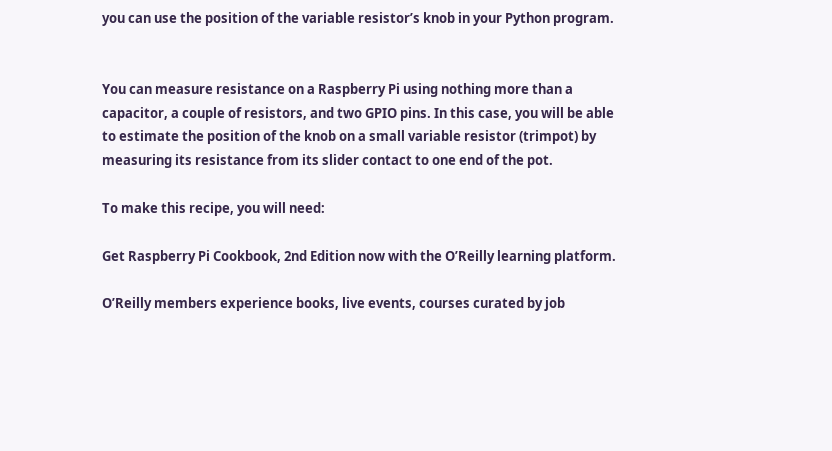you can use the position of the variable resistor’s knob in your Python program.


You can measure resistance on a Raspberry Pi using nothing more than a capacitor, a couple of resistors, and two GPIO pins. In this case, you will be able to estimate the position of the knob on a small variable resistor (trimpot) by measuring its resistance from its slider contact to one end of the pot.

To make this recipe, you will need:

Get Raspberry Pi Cookbook, 2nd Edition now with the O’Reilly learning platform.

O’Reilly members experience books, live events, courses curated by job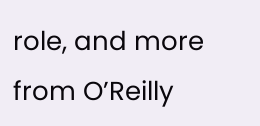role, and more from O’Reilly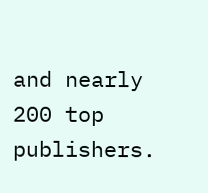and nearly 200 top publishers.